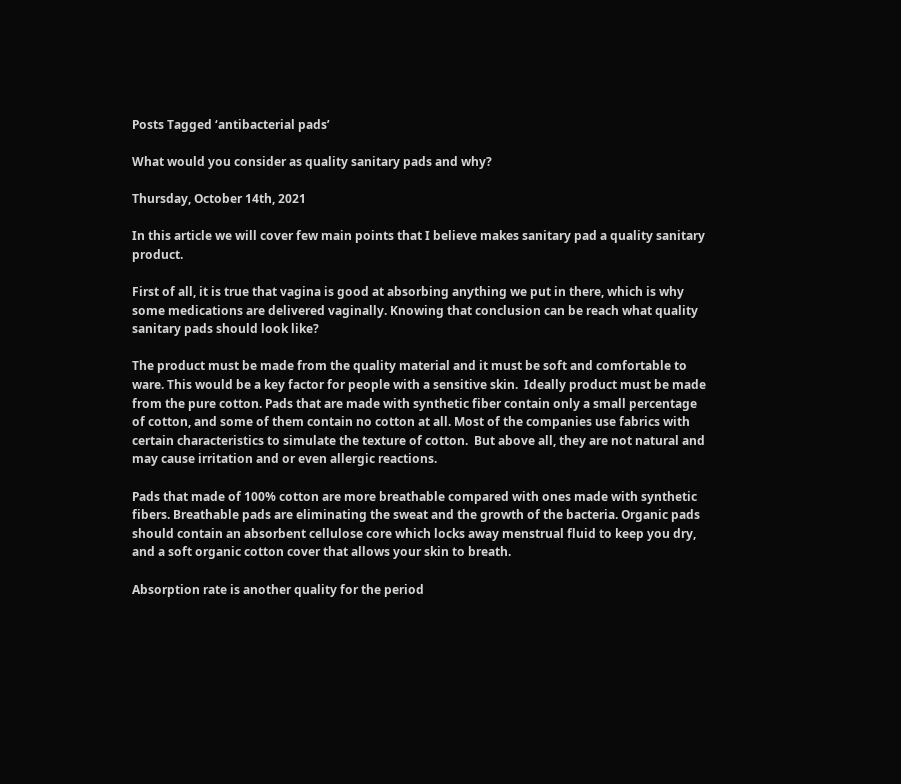Posts Tagged ‘antibacterial pads’

What would you consider as quality sanitary pads and why?

Thursday, October 14th, 2021

In this article we will cover few main points that I believe makes sanitary pad a quality sanitary product.

First of all, it is true that vagina is good at absorbing anything we put in there, which is why some medications are delivered vaginally. Knowing that conclusion can be reach what quality sanitary pads should look like?

The product must be made from the quality material and it must be soft and comfortable to ware. This would be a key factor for people with a sensitive skin.  Ideally product must be made from the pure cotton. Pads that are made with synthetic fiber contain only a small percentage of cotton, and some of them contain no cotton at all. Most of the companies use fabrics with certain characteristics to simulate the texture of cotton.  But above all, they are not natural and may cause irritation and or even allergic reactions.

Pads that made of 100% cotton are more breathable compared with ones made with synthetic fibers. Breathable pads are eliminating the sweat and the growth of the bacteria. Organic pads should contain an absorbent cellulose core which locks away menstrual fluid to keep you dry, and a soft organic cotton cover that allows your skin to breath.

Absorption rate is another quality for the period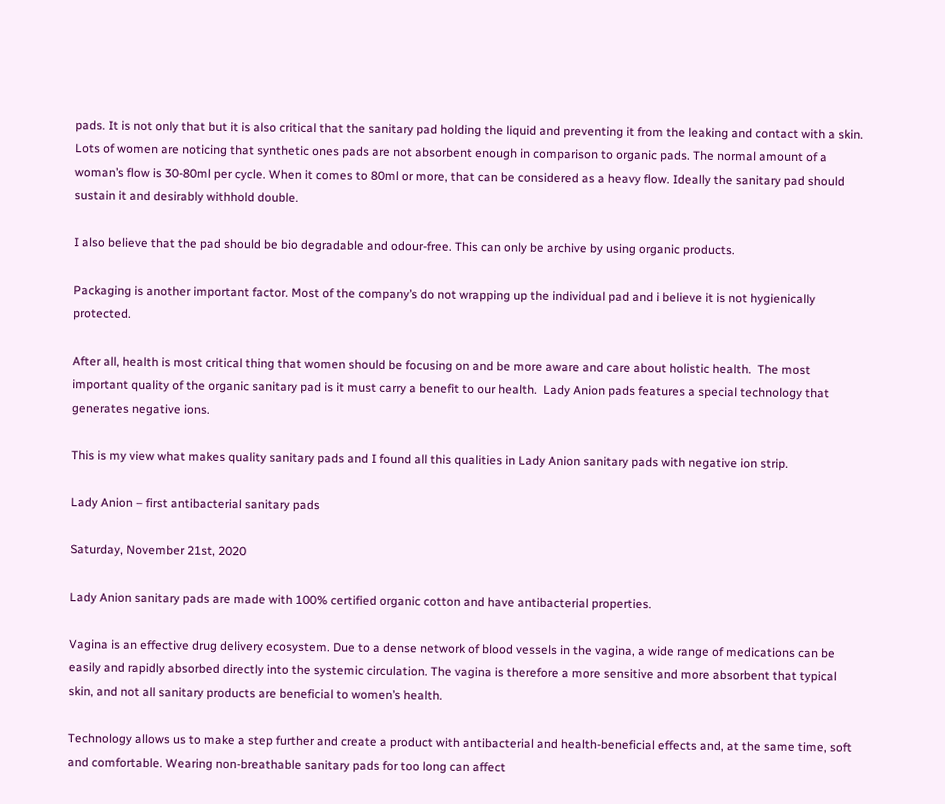pads. It is not only that but it is also critical that the sanitary pad holding the liquid and preventing it from the leaking and contact with a skin. Lots of women are noticing that synthetic ones pads are not absorbent enough in comparison to organic pads. The normal amount of a woman’s flow is 30-80ml per cycle. When it comes to 80ml or more, that can be considered as a heavy flow. Ideally the sanitary pad should sustain it and desirably withhold double.

I also believe that the pad should be bio degradable and odour-free. This can only be archive by using organic products.

Packaging is another important factor. Most of the company’s do not wrapping up the individual pad and i believe it is not hygienically protected.

After all, health is most critical thing that women should be focusing on and be more aware and care about holistic health.  The most important quality of the organic sanitary pad is it must carry a benefit to our health.  Lady Anion pads features a special technology that generates negative ions.

This is my view what makes quality sanitary pads and I found all this qualities in Lady Anion sanitary pads with negative ion strip.

Lady Anion – first antibacterial sanitary pads

Saturday, November 21st, 2020

Lady Anion sanitary pads are made with 100% certified organic cotton and have antibacterial properties.

Vagina is an effective drug delivery ecosystem. Due to a dense network of blood vessels in the vagina, a wide range of medications can be easily and rapidly absorbed directly into the systemic circulation. The vagina is therefore a more sensitive and more absorbent that typical skin, and not all sanitary products are beneficial to women’s health.

Technology allows us to make a step further and create a product with antibacterial and health-beneficial effects and, at the same time, soft and comfortable. Wearing non-breathable sanitary pads for too long can affect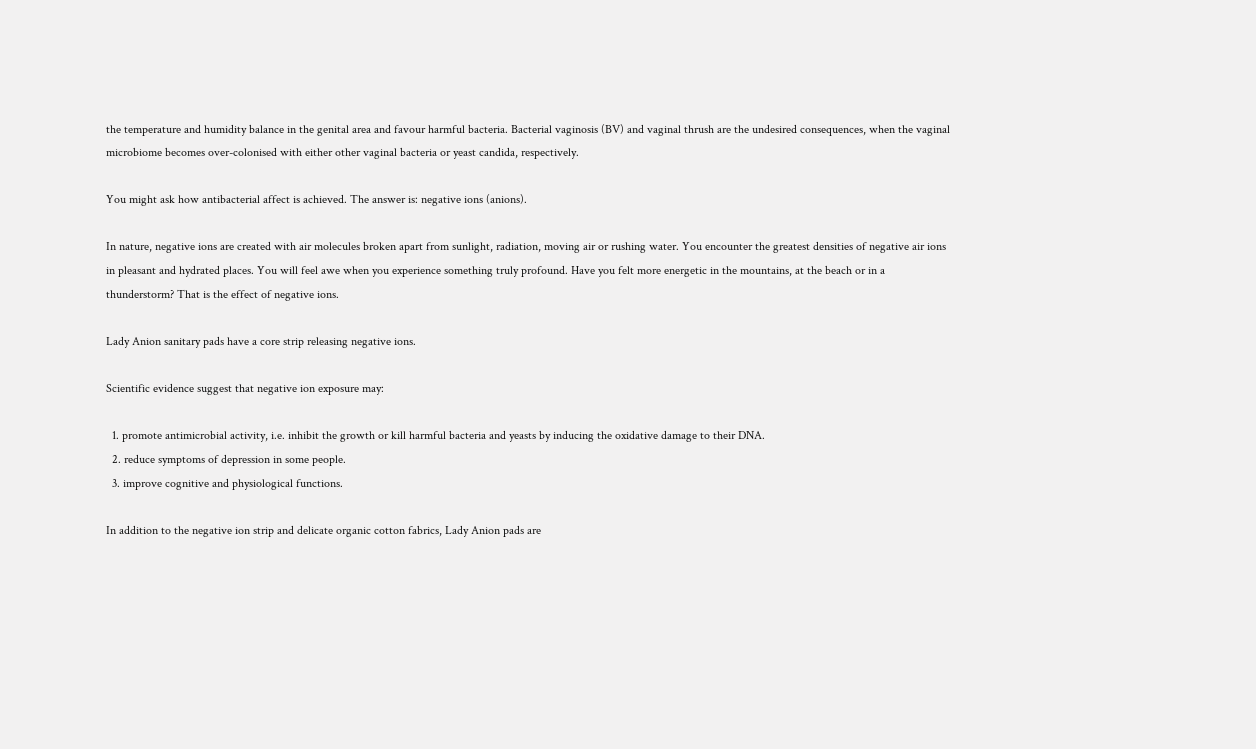the temperature and humidity balance in the genital area and favour harmful bacteria. Bacterial vaginosis (BV) and vaginal thrush are the undesired consequences, when the vaginal microbiome becomes over-colonised with either other vaginal bacteria or yeast candida, respectively.

You might ask how antibacterial affect is achieved. The answer is: negative ions (anions).

In nature, negative ions are created with air molecules broken apart from sunlight, radiation, moving air or rushing water. You encounter the greatest densities of negative air ions in pleasant and hydrated places. You will feel awe when you experience something truly profound. Have you felt more energetic in the mountains, at the beach or in a thunderstorm? That is the effect of negative ions.

Lady Anion sanitary pads have a core strip releasing negative ions.

Scientific evidence suggest that negative ion exposure may:

  1. promote antimicrobial activity, i.e. inhibit the growth or kill harmful bacteria and yeasts by inducing the oxidative damage to their DNA.
  2. reduce symptoms of depression in some people.
  3. improve cognitive and physiological functions.

In addition to the negative ion strip and delicate organic cotton fabrics, Lady Anion pads are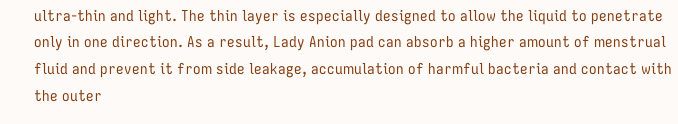ultra-thin and light. The thin layer is especially designed to allow the liquid to penetrate only in one direction. As a result, Lady Anion pad can absorb a higher amount of menstrual fluid and prevent it from side leakage, accumulation of harmful bacteria and contact with the outer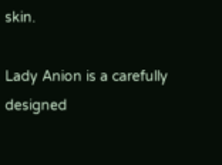skin.

Lady Anion is a carefully designed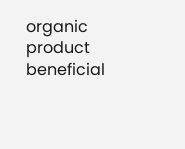organic product beneficial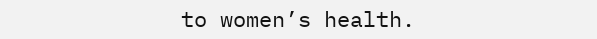to women’s health.